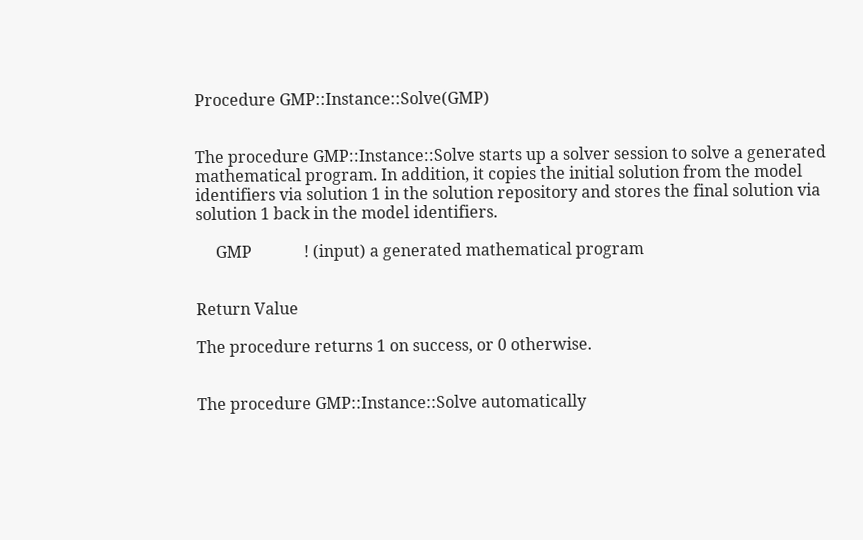Procedure GMP::Instance::Solve(GMP)


The procedure GMP::Instance::Solve starts up a solver session to solve a generated mathematical program. In addition, it copies the initial solution from the model identifiers via solution 1 in the solution repository and stores the final solution via solution 1 back in the model identifiers.

     GMP             ! (input) a generated mathematical program


Return Value

The procedure returns 1 on success, or 0 otherwise.


The procedure GMP::Instance::Solve automatically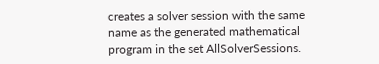creates a solver session with the same name as the generated mathematical program in the set AllSolverSessions.